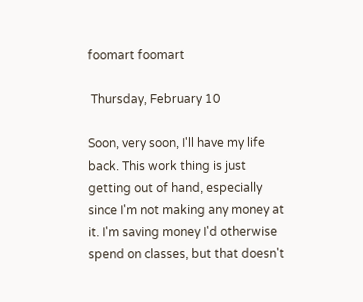foomart foomart

 Thursday, February 10

Soon, very soon, I'll have my life back. This work thing is just getting out of hand, especially since I'm not making any money at it. I'm saving money I'd otherwise spend on classes, but that doesn't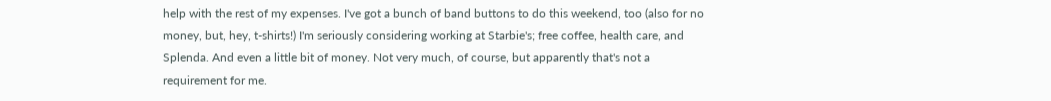help with the rest of my expenses. I've got a bunch of band buttons to do this weekend, too (also for no money, but, hey, t-shirts!) I'm seriously considering working at Starbie's; free coffee, health care, and Splenda. And even a little bit of money. Not very much, of course, but apparently that's not a requirement for me.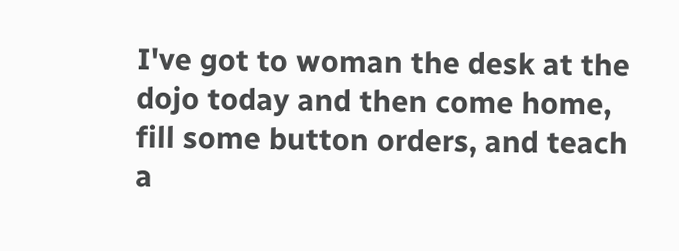I've got to woman the desk at the dojo today and then come home, fill some button orders, and teach a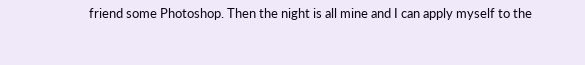friend some Photoshop. Then the night is all mine and I can apply myself to the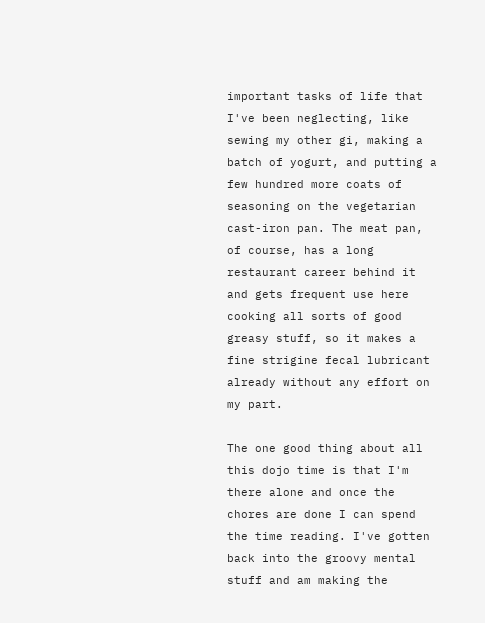important tasks of life that I've been neglecting, like sewing my other gi, making a batch of yogurt, and putting a few hundred more coats of seasoning on the vegetarian cast-iron pan. The meat pan, of course, has a long restaurant career behind it and gets frequent use here cooking all sorts of good greasy stuff, so it makes a fine strigine fecal lubricant already without any effort on my part.

The one good thing about all this dojo time is that I'm there alone and once the chores are done I can spend the time reading. I've gotten back into the groovy mental stuff and am making the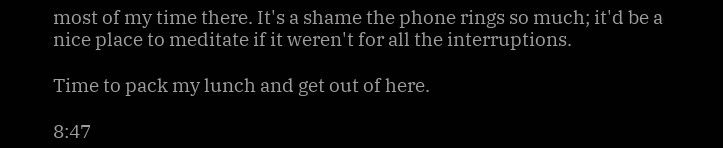most of my time there. It's a shame the phone rings so much; it'd be a nice place to meditate if it weren't for all the interruptions.

Time to pack my lunch and get out of here.

8:47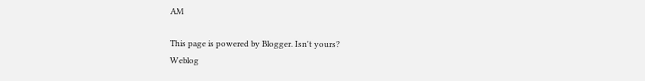AM

This page is powered by Blogger. Isn't yours?
Weblog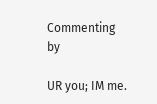Commenting by

UR you; IM me.